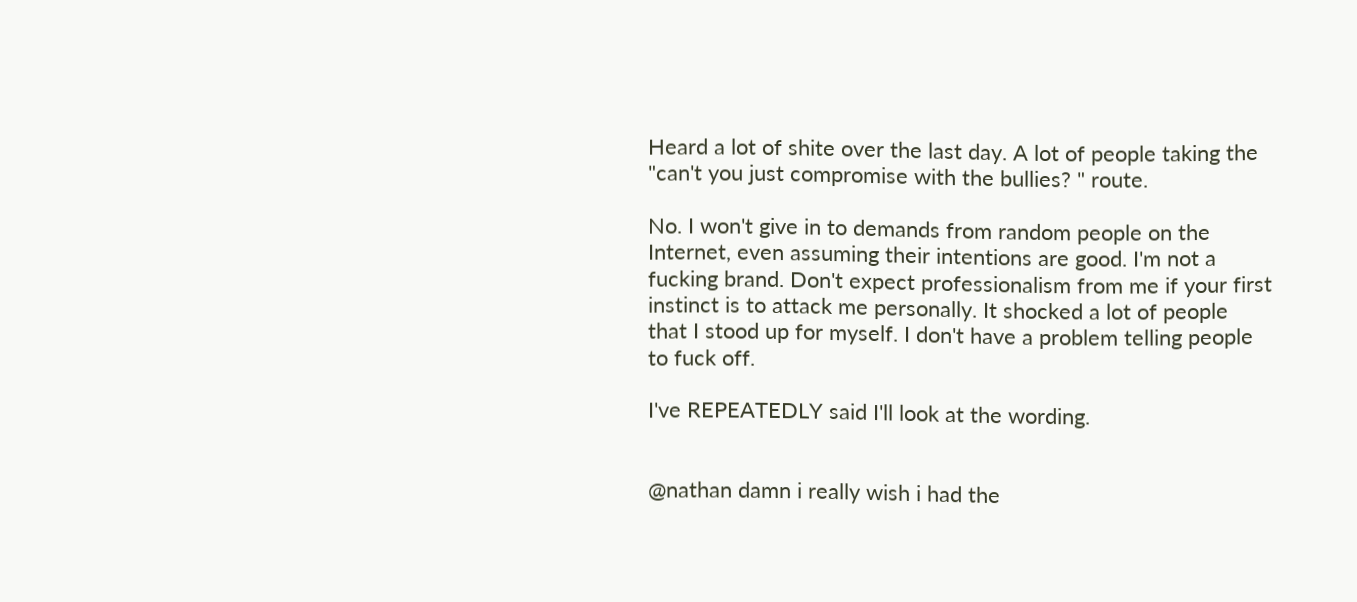Heard a lot of shite over the last day. A lot of people taking the "can't you just compromise with the bullies? " route.

No. I won't give in to demands from random people on the Internet, even assuming their intentions are good. I'm not a fucking brand. Don't expect professionalism from me if your first instinct is to attack me personally. It shocked a lot of people that I stood up for myself. I don't have a problem telling people to fuck off.

I've REPEATEDLY said I'll look at the wording.


@nathan damn i really wish i had the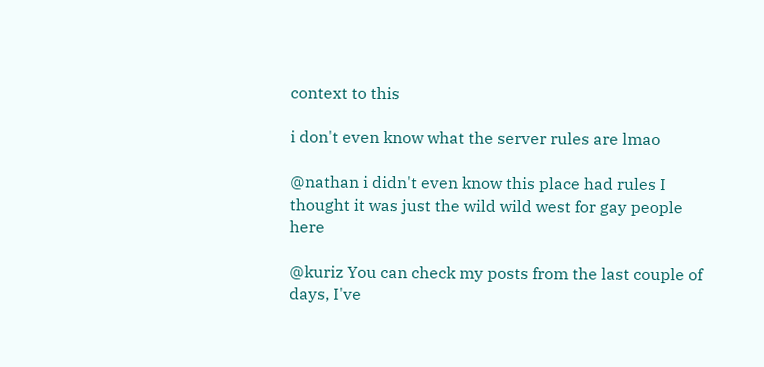context to this

i don't even know what the server rules are lmao

@nathan i didn't even know this place had rules I thought it was just the wild wild west for gay people here

@kuriz You can check my posts from the last couple of days, I've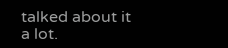talked about it a lot.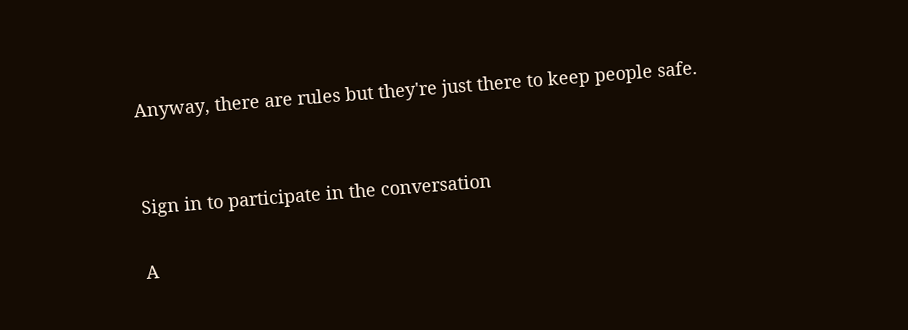Anyway, there are rules but they're just there to keep people safe.


Sign in to participate in the conversation

A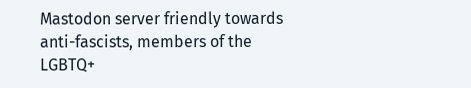Mastodon server friendly towards anti-fascists, members of the LGBTQ+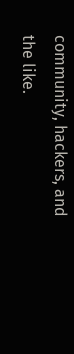community, hackers, and the like.